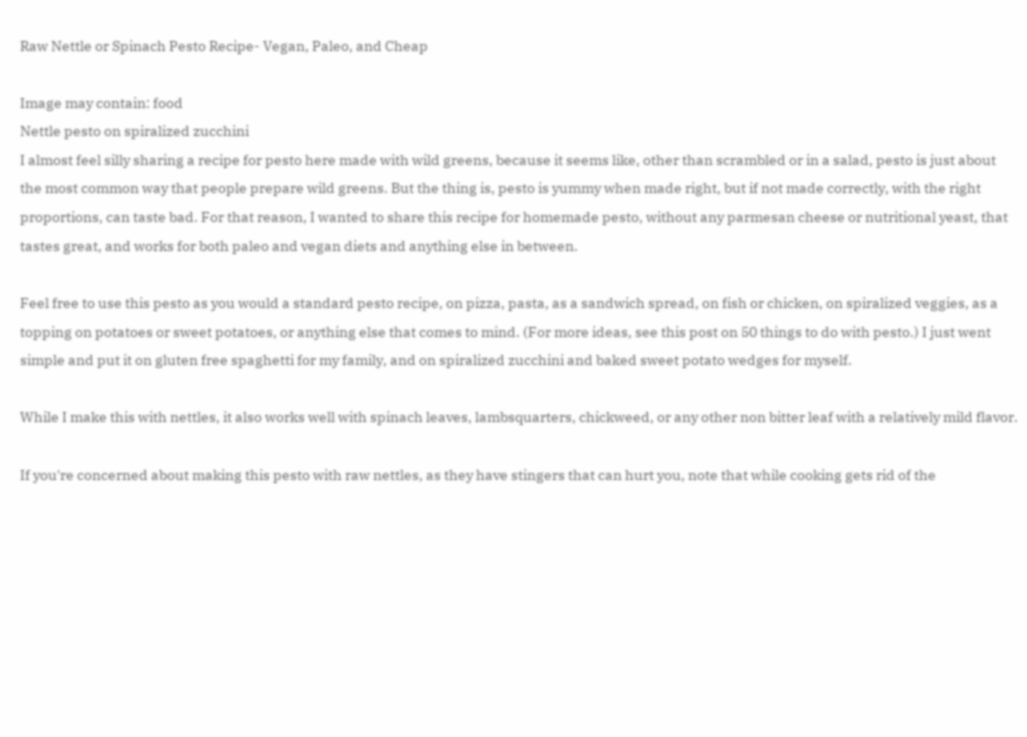Raw Nettle or Spinach Pesto Recipe- Vegan, Paleo, and Cheap

Image may contain: food
Nettle pesto on spiralized zucchini
I almost feel silly sharing a recipe for pesto here made with wild greens, because it seems like, other than scrambled or in a salad, pesto is just about the most common way that people prepare wild greens. But the thing is, pesto is yummy when made right, but if not made correctly, with the right proportions, can taste bad. For that reason, I wanted to share this recipe for homemade pesto, without any parmesan cheese or nutritional yeast, that tastes great, and works for both paleo and vegan diets and anything else in between.

Feel free to use this pesto as you would a standard pesto recipe, on pizza, pasta, as a sandwich spread, on fish or chicken, on spiralized veggies, as a topping on potatoes or sweet potatoes, or anything else that comes to mind. (For more ideas, see this post on 50 things to do with pesto.) I just went simple and put it on gluten free spaghetti for my family, and on spiralized zucchini and baked sweet potato wedges for myself.

While I make this with nettles, it also works well with spinach leaves, lambsquarters, chickweed, or any other non bitter leaf with a relatively mild flavor.

If you're concerned about making this pesto with raw nettles, as they have stingers that can hurt you, note that while cooking gets rid of the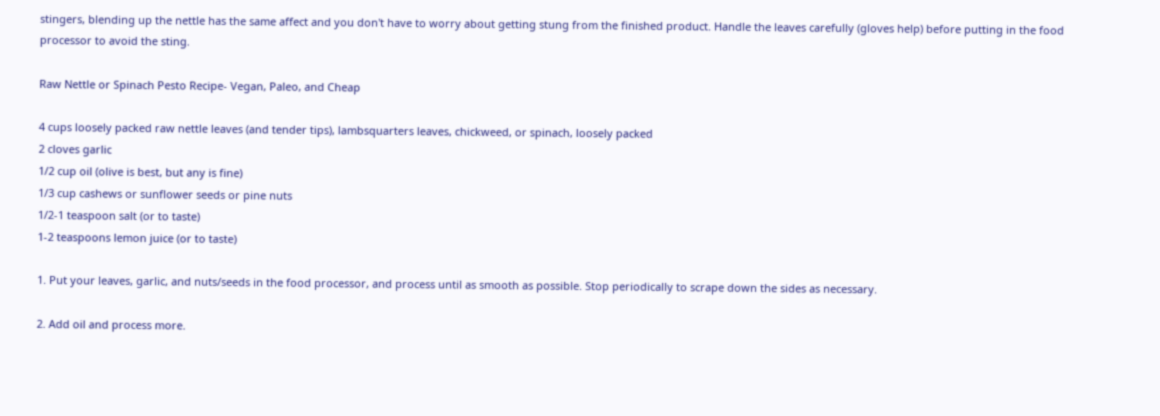stingers, blending up the nettle has the same affect and you don't have to worry about getting stung from the finished product. Handle the leaves carefully (gloves help) before putting in the food processor to avoid the sting.

Raw Nettle or Spinach Pesto Recipe- Vegan, Paleo, and Cheap

4 cups loosely packed raw nettle leaves (and tender tips), lambsquarters leaves, chickweed, or spinach, loosely packed
2 cloves garlic
1/2 cup oil (olive is best, but any is fine)
1/3 cup cashews or sunflower seeds or pine nuts
1/2-1 teaspoon salt (or to taste)
1-2 teaspoons lemon juice (or to taste)

1. Put your leaves, garlic, and nuts/seeds in the food processor, and process until as smooth as possible. Stop periodically to scrape down the sides as necessary.

2. Add oil and process more.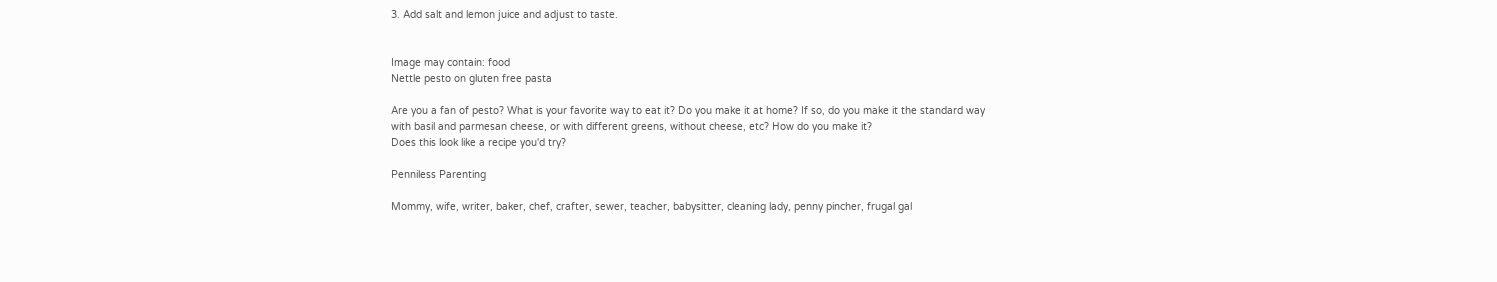3. Add salt and lemon juice and adjust to taste.


Image may contain: food
Nettle pesto on gluten free pasta

Are you a fan of pesto? What is your favorite way to eat it? Do you make it at home? If so, do you make it the standard way with basil and parmesan cheese, or with different greens, without cheese, etc? How do you make it?
Does this look like a recipe you'd try?

Penniless Parenting

Mommy, wife, writer, baker, chef, crafter, sewer, teacher, babysitter, cleaning lady, penny pincher, frugal gal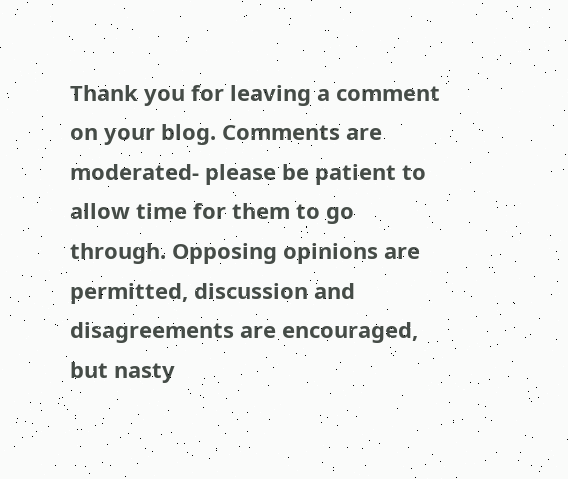Thank you for leaving a comment on your blog. Comments are moderated- please be patient to allow time for them to go through. Opposing opinions are permitted, discussion and disagreements are encouraged, but nasty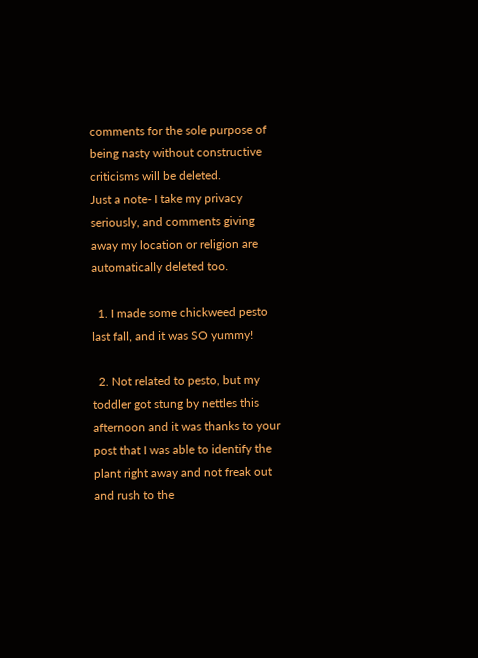comments for the sole purpose of being nasty without constructive criticisms will be deleted.
Just a note- I take my privacy seriously, and comments giving away my location or religion are automatically deleted too.

  1. I made some chickweed pesto last fall, and it was SO yummy!

  2. Not related to pesto, but my toddler got stung by nettles this afternoon and it was thanks to your post that I was able to identify the plant right away and not freak out and rush to the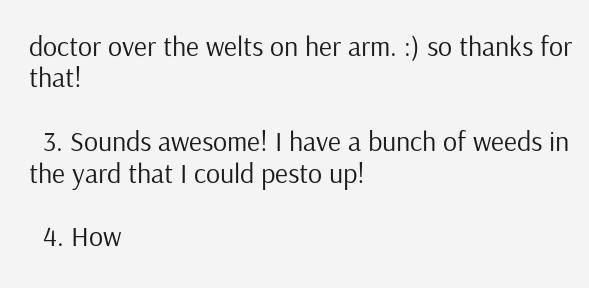doctor over the welts on her arm. :) so thanks for that!

  3. Sounds awesome! I have a bunch of weeds in the yard that I could pesto up!

  4. How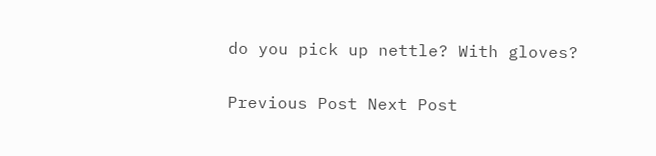do you pick up nettle? With gloves?

Previous Post Next Post